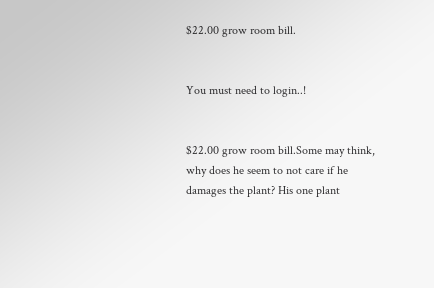$22.00 grow room bill.


You must need to login..!


$22.00 grow room bill.Some may think, why does he seem to not care if he damages the plant? His one plant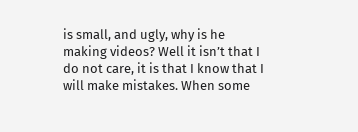is small, and ugly, why is he making videos? Well it isn’t that I do not care, it is that I know that I will make mistakes. When some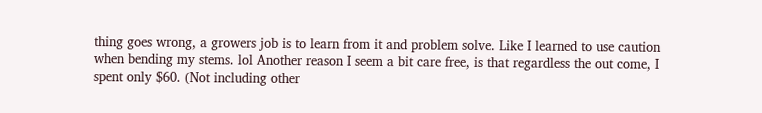thing goes wrong, a growers job is to learn from it and problem solve. Like I learned to use caution when bending my stems. lol Another reason I seem a bit care free, is that regardless the out come, I spent only $60. (Not including other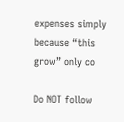expenses simply because “this grow” only co

Do NOT follow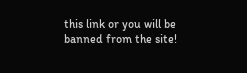this link or you will be banned from the site!